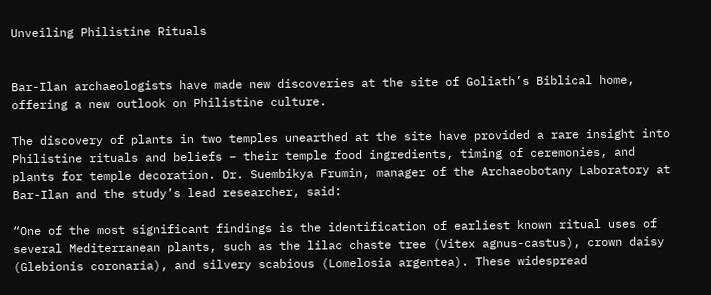Unveiling Philistine Rituals


Bar-Ilan archaeologists have made new discoveries at the site of Goliath’s Biblical home, offering a new outlook on Philistine culture.

The discovery of plants in two temples unearthed at the site have provided a rare insight into Philistine rituals and beliefs – their temple food ingredients, timing of ceremonies, and plants for temple decoration. Dr. Suembikya Frumin, manager of the Archaeobotany Laboratory at Bar-Ilan and the study’s lead researcher, said:

“One of the most significant findings is the identification of earliest known ritual uses of several Mediterranean plants, such as the lilac chaste tree (Vitex agnus-castus), crown daisy (Glebionis coronaria), and silvery scabious (Lomelosia argentea). These widespread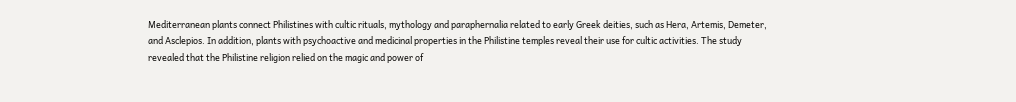Mediterranean plants connect Philistines with cultic rituals, mythology and paraphernalia related to early Greek deities, such as Hera, Artemis, Demeter, and Asclepios. In addition, plants with psychoactive and medicinal properties in the Philistine temples reveal their use for cultic activities. The study revealed that the Philistine religion relied on the magic and power of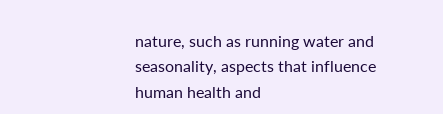nature, such as running water and seasonality, aspects that influence human health and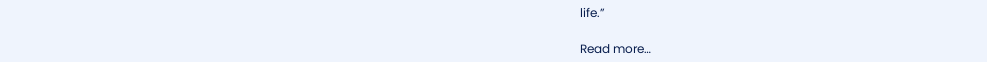life.”

Read more…